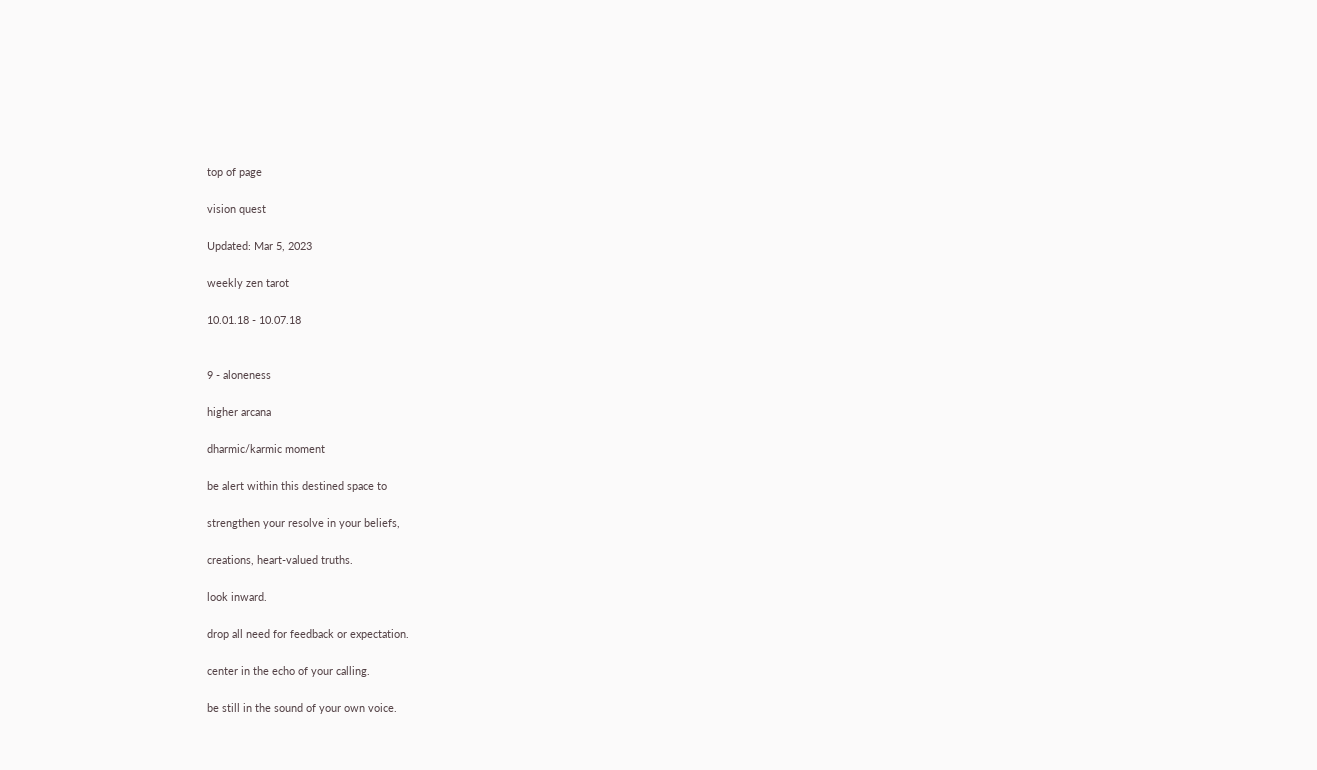top of page

vision quest

Updated: Mar 5, 2023

weekly zen tarot

10.01.18 - 10.07.18


9 - aloneness

higher arcana

dharmic/karmic moment

be alert within this destined space to

strengthen your resolve in your beliefs,

creations, heart-valued truths.

look inward.

drop all need for feedback or expectation.

center in the echo of your calling.

be still in the sound of your own voice.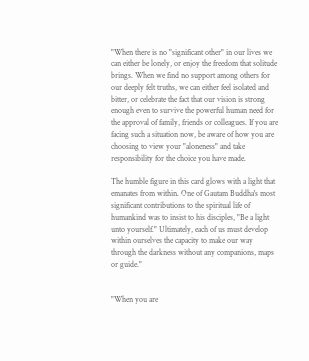"When there is no "significant other" in our lives we can either be lonely, or enjoy the freedom that solitude brings. When we find no support among others for our deeply felt truths, we can either feel isolated and bitter, or celebrate the fact that our vision is strong enough even to survive the powerful human need for the approval of family, friends or colleagues. If you are facing such a situation now, be aware of how you are choosing to view your "aloneness" and take responsibility for the choice you have made.

The humble figure in this card glows with a light that emanates from within. One of Gautam Buddha's most significant contributions to the spiritual life of humankind was to insist to his disciples, "Be a light unto yourself." Ultimately, each of us must develop within ourselves the capacity to make our way through the darkness without any companions, maps or guide."


"When you are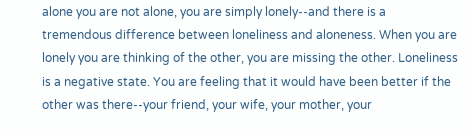alone you are not alone, you are simply lonely--and there is a tremendous difference between loneliness and aloneness. When you are lonely you are thinking of the other, you are missing the other. Loneliness is a negative state. You are feeling that it would have been better if the other was there--your friend, your wife, your mother, your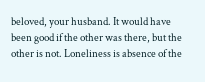beloved, your husband. It would have been good if the other was there, but the other is not. Loneliness is absence of the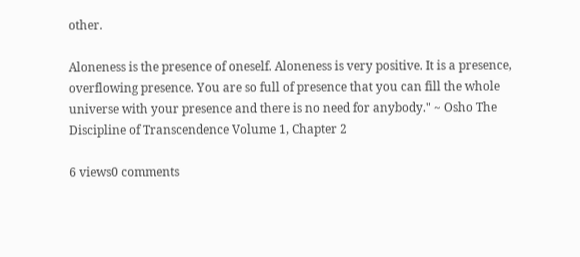other.

Aloneness is the presence of oneself. Aloneness is very positive. It is a presence, overflowing presence. You are so full of presence that you can fill the whole universe with your presence and there is no need for anybody." ~ Osho The Discipline of Transcendence Volume 1, Chapter 2

6 views0 comments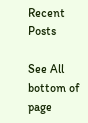Recent Posts

See All
bottom of page